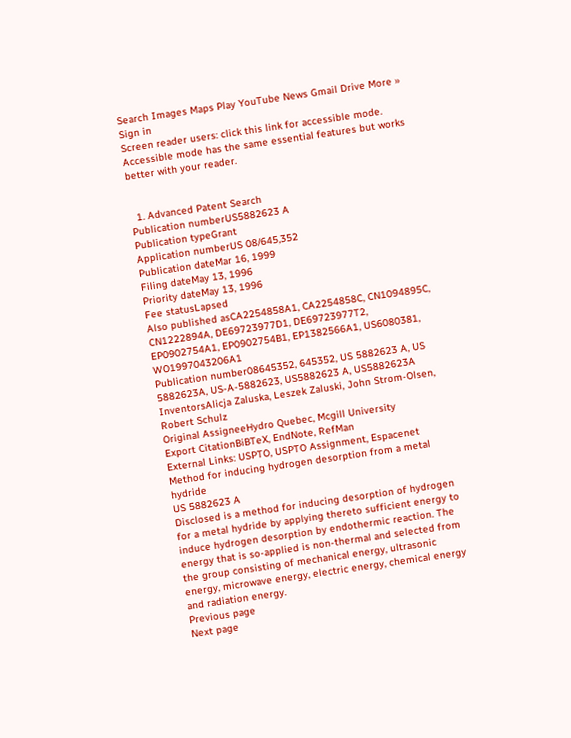Search Images Maps Play YouTube News Gmail Drive More »
Sign in
Screen reader users: click this link for accessible mode. Accessible mode has the same essential features but works better with your reader.


  1. Advanced Patent Search
Publication numberUS5882623 A
Publication typeGrant
Application numberUS 08/645,352
Publication dateMar 16, 1999
Filing dateMay 13, 1996
Priority dateMay 13, 1996
Fee statusLapsed
Also published asCA2254858A1, CA2254858C, CN1094895C, CN1222894A, DE69723977D1, DE69723977T2, EP0902754A1, EP0902754B1, EP1382566A1, US6080381, WO1997043206A1
Publication number08645352, 645352, US 5882623 A, US 5882623A, US-A-5882623, US5882623 A, US5882623A
InventorsAlicja Zaluska, Leszek Zaluski, John Strom-Olsen, Robert Schulz
Original AssigneeHydro Quebec, Mcgill University
Export CitationBiBTeX, EndNote, RefMan
External Links: USPTO, USPTO Assignment, Espacenet
Method for inducing hydrogen desorption from a metal hydride
US 5882623 A
Disclosed is a method for inducing desorption of hydrogen for a metal hydride by applying thereto sufficient energy to induce hydrogen desorption by endothermic reaction. The energy that is so-applied is non-thermal and selected from the group consisting of mechanical energy, ultrasonic energy, microwave energy, electric energy, chemical energy and radiation energy.
Previous page
Next page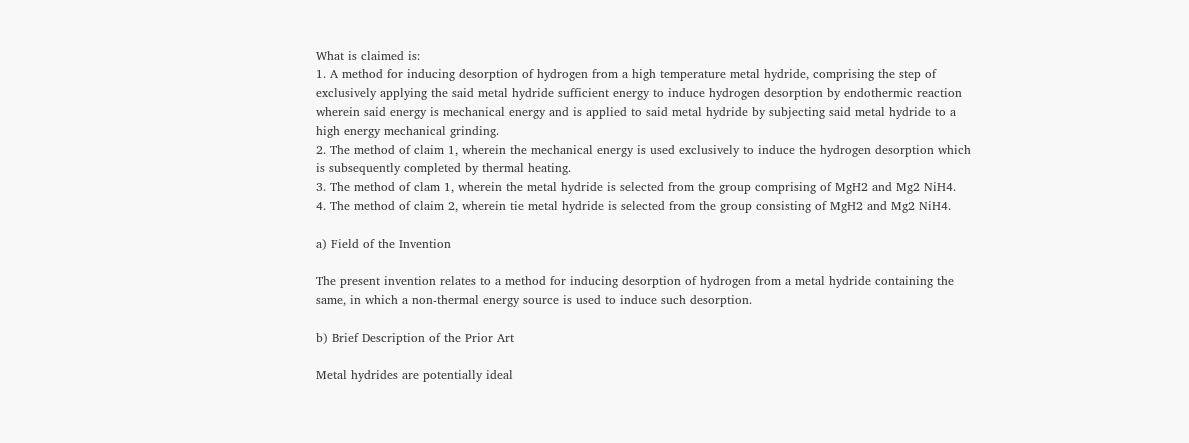What is claimed is:
1. A method for inducing desorption of hydrogen from a high temperature metal hydride, comprising the step of exclusively applying the said metal hydride sufficient energy to induce hydrogen desorption by endothermic reaction wherein said energy is mechanical energy and is applied to said metal hydride by subjecting said metal hydride to a high energy mechanical grinding.
2. The method of claim 1, wherein the mechanical energy is used exclusively to induce the hydrogen desorption which is subsequently completed by thermal heating.
3. The method of clam 1, wherein the metal hydride is selected from the group comprising of MgH2 and Mg2 NiH4.
4. The method of claim 2, wherein tie metal hydride is selected from the group consisting of MgH2 and Mg2 NiH4.

a) Field of the Invention

The present invention relates to a method for inducing desorption of hydrogen from a metal hydride containing the same, in which a non-thermal energy source is used to induce such desorption.

b) Brief Description of the Prior Art

Metal hydrides are potentially ideal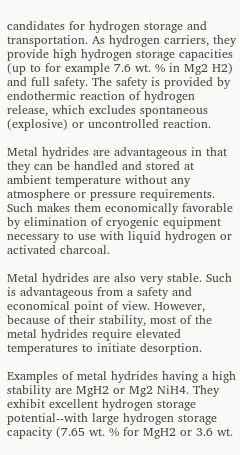candidates for hydrogen storage and transportation. As hydrogen carriers, they provide high hydrogen storage capacities (up to for example 7.6 wt. % in Mg2 H2) and full safety. The safety is provided by endothermic reaction of hydrogen release, which excludes spontaneous (explosive) or uncontrolled reaction.

Metal hydrides are advantageous in that they can be handled and stored at ambient temperature without any atmosphere or pressure requirements. Such makes them economically favorable by elimination of cryogenic equipment necessary to use with liquid hydrogen or activated charcoal.

Metal hydrides are also very stable. Such is advantageous from a safety and economical point of view. However, because of their stability, most of the metal hydrides require elevated temperatures to initiate desorption.

Examples of metal hydrides having a high stability are MgH2 or Mg2 NiH4. They exhibit excellent hydrogen storage potential--with large hydrogen storage capacity (7.65 wt. % for MgH2 or 3.6 wt.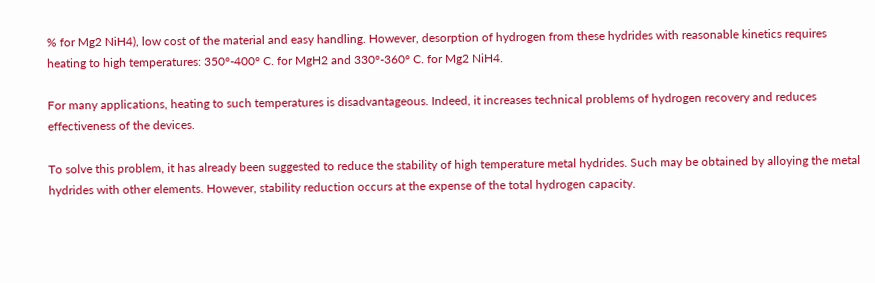% for Mg2 NiH4), low cost of the material and easy handling. However, desorption of hydrogen from these hydrides with reasonable kinetics requires heating to high temperatures: 350°-400° C. for MgH2 and 330°-360° C. for Mg2 NiH4.

For many applications, heating to such temperatures is disadvantageous. Indeed, it increases technical problems of hydrogen recovery and reduces effectiveness of the devices.

To solve this problem, it has already been suggested to reduce the stability of high temperature metal hydrides. Such may be obtained by alloying the metal hydrides with other elements. However, stability reduction occurs at the expense of the total hydrogen capacity.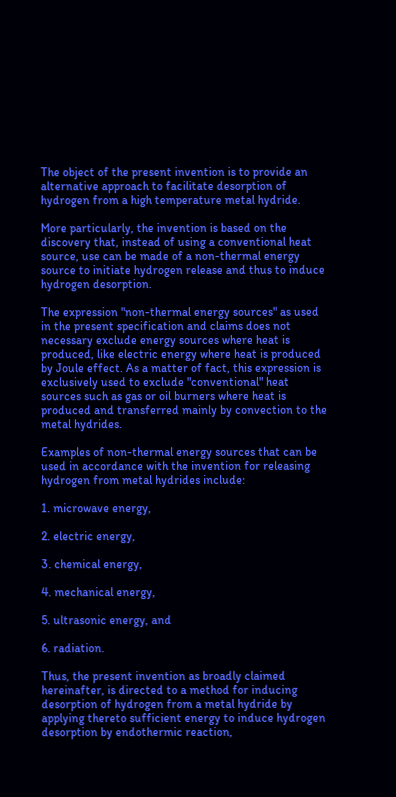The object of the present invention is to provide an alternative approach to facilitate desorption of hydrogen from a high temperature metal hydride.

More particularly, the invention is based on the discovery that, instead of using a conventional heat source, use can be made of a non-thermal energy source to initiate hydrogen release and thus to induce hydrogen desorption.

The expression "non-thermal energy sources" as used in the present specification and claims does not necessary exclude energy sources where heat is produced, like electric energy where heat is produced by Joule effect. As a matter of fact, this expression is exclusively used to exclude "conventional" heat sources such as gas or oil burners where heat is produced and transferred mainly by convection to the metal hydrides.

Examples of non-thermal energy sources that can be used in accordance with the invention for releasing hydrogen from metal hydrides include:

1. microwave energy,

2. electric energy,

3. chemical energy,

4. mechanical energy,

5. ultrasonic energy, and

6. radiation.

Thus, the present invention as broadly claimed hereinafter, is directed to a method for inducing desorption of hydrogen from a metal hydride by applying thereto sufficient energy to induce hydrogen desorption by endothermic reaction,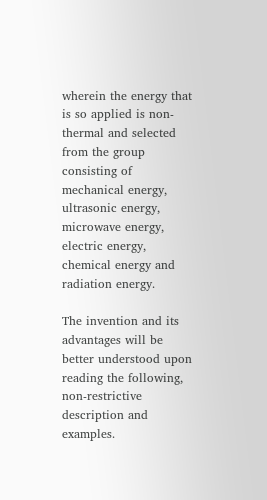wherein the energy that is so applied is non-thermal and selected from the group consisting of mechanical energy, ultrasonic energy, microwave energy, electric energy, chemical energy and radiation energy.

The invention and its advantages will be better understood upon reading the following, non-restrictive description and examples.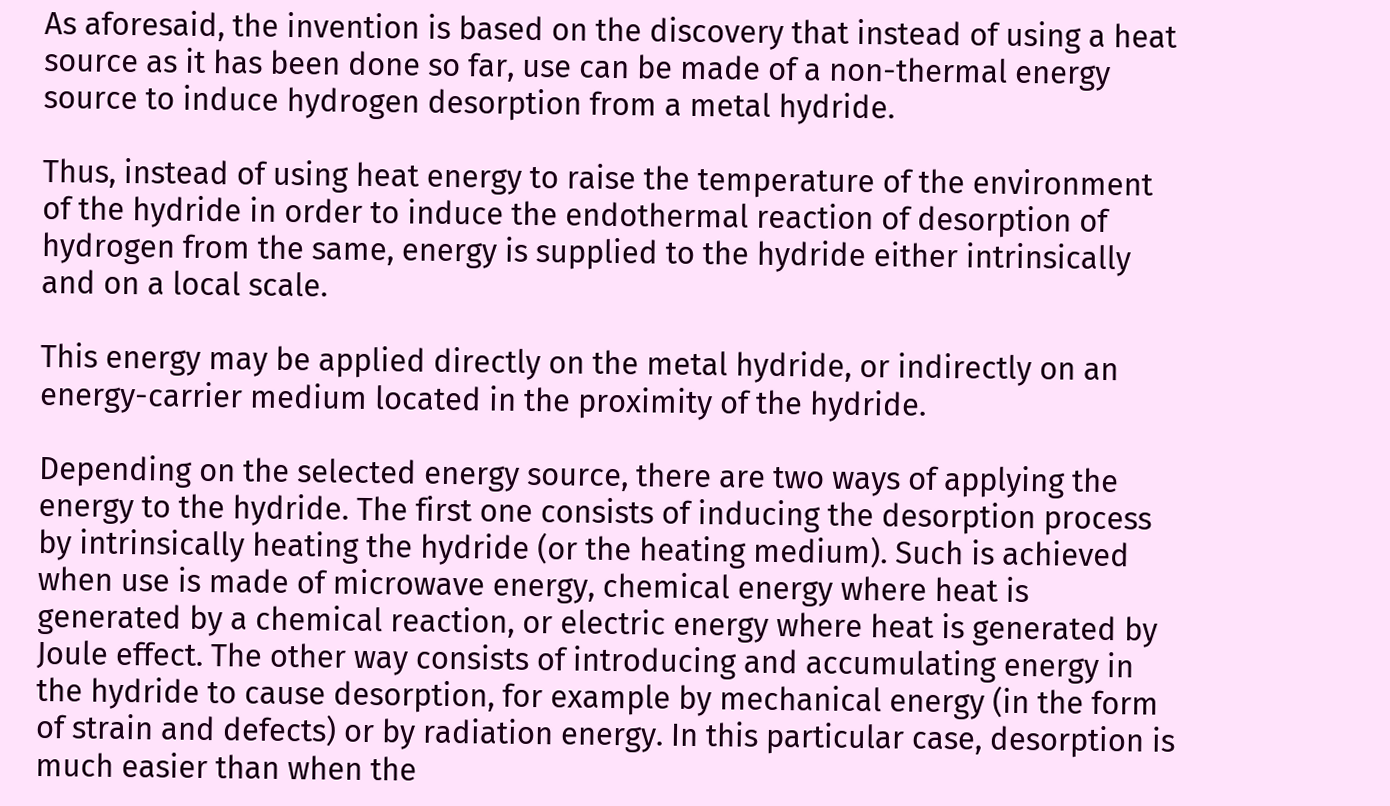As aforesaid, the invention is based on the discovery that instead of using a heat source as it has been done so far, use can be made of a non-thermal energy source to induce hydrogen desorption from a metal hydride.

Thus, instead of using heat energy to raise the temperature of the environment of the hydride in order to induce the endothermal reaction of desorption of hydrogen from the same, energy is supplied to the hydride either intrinsically and on a local scale.

This energy may be applied directly on the metal hydride, or indirectly on an energy-carrier medium located in the proximity of the hydride.

Depending on the selected energy source, there are two ways of applying the energy to the hydride. The first one consists of inducing the desorption process by intrinsically heating the hydride (or the heating medium). Such is achieved when use is made of microwave energy, chemical energy where heat is generated by a chemical reaction, or electric energy where heat is generated by Joule effect. The other way consists of introducing and accumulating energy in the hydride to cause desorption, for example by mechanical energy (in the form of strain and defects) or by radiation energy. In this particular case, desorption is much easier than when the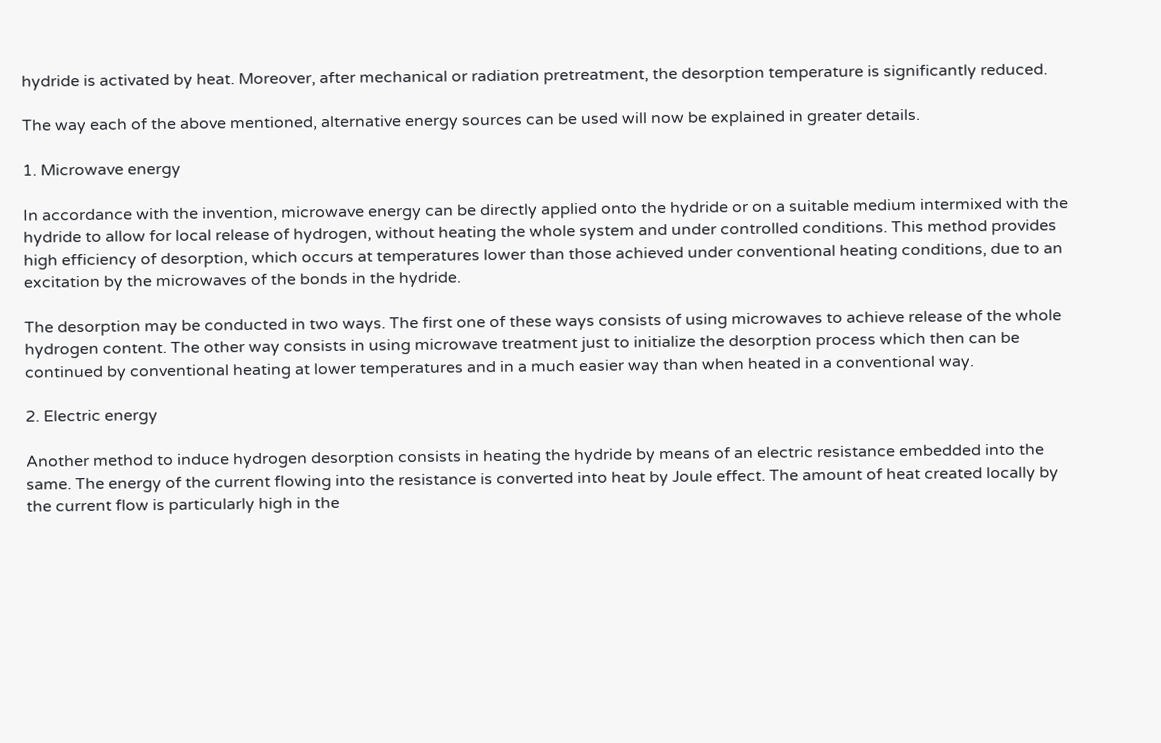hydride is activated by heat. Moreover, after mechanical or radiation pretreatment, the desorption temperature is significantly reduced.

The way each of the above mentioned, alternative energy sources can be used will now be explained in greater details.

1. Microwave energy

In accordance with the invention, microwave energy can be directly applied onto the hydride or on a suitable medium intermixed with the hydride to allow for local release of hydrogen, without heating the whole system and under controlled conditions. This method provides high efficiency of desorption, which occurs at temperatures lower than those achieved under conventional heating conditions, due to an excitation by the microwaves of the bonds in the hydride.

The desorption may be conducted in two ways. The first one of these ways consists of using microwaves to achieve release of the whole hydrogen content. The other way consists in using microwave treatment just to initialize the desorption process which then can be continued by conventional heating at lower temperatures and in a much easier way than when heated in a conventional way.

2. Electric energy

Another method to induce hydrogen desorption consists in heating the hydride by means of an electric resistance embedded into the same. The energy of the current flowing into the resistance is converted into heat by Joule effect. The amount of heat created locally by the current flow is particularly high in the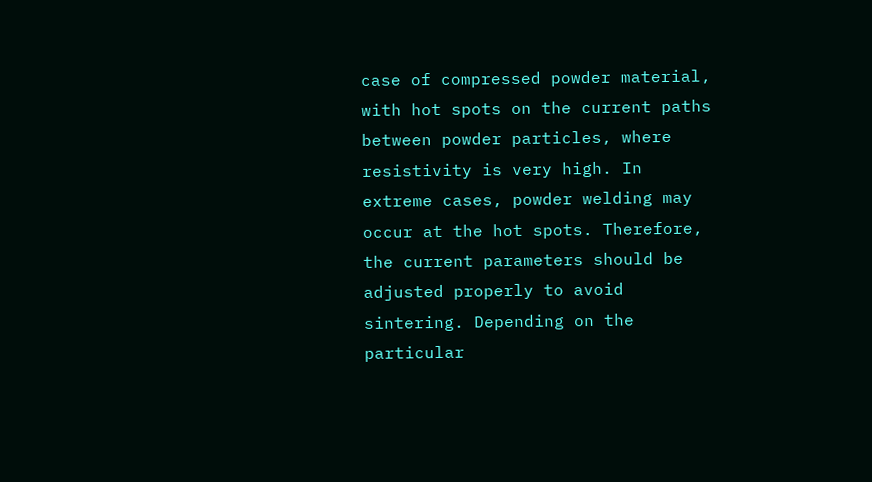case of compressed powder material, with hot spots on the current paths between powder particles, where resistivity is very high. In extreme cases, powder welding may occur at the hot spots. Therefore, the current parameters should be adjusted properly to avoid sintering. Depending on the particular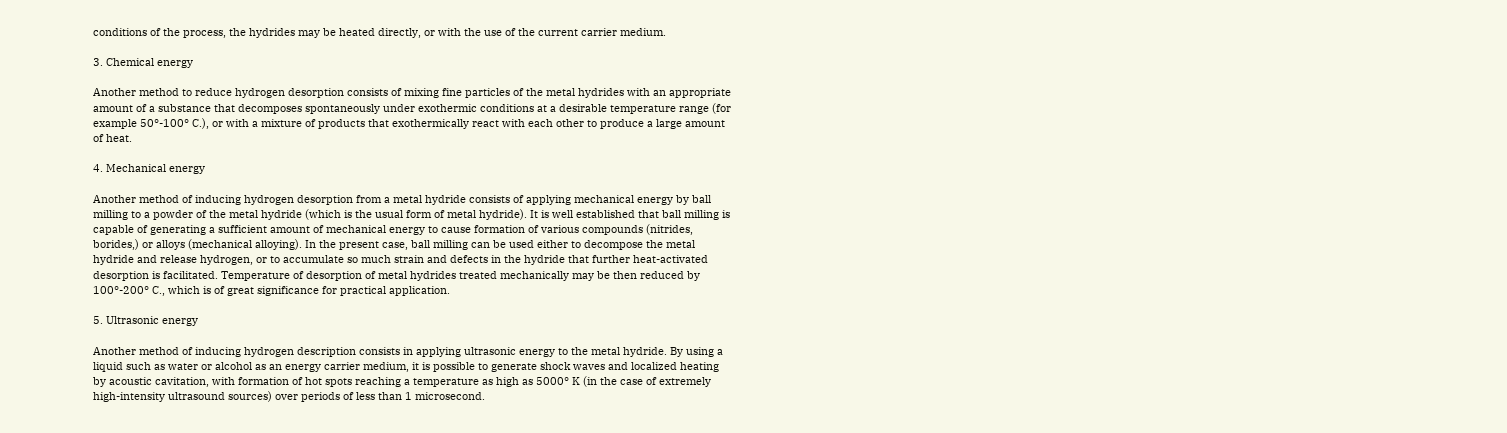conditions of the process, the hydrides may be heated directly, or with the use of the current carrier medium.

3. Chemical energy

Another method to reduce hydrogen desorption consists of mixing fine particles of the metal hydrides with an appropriate amount of a substance that decomposes spontaneously under exothermic conditions at a desirable temperature range (for example 50°-100° C.), or with a mixture of products that exothermically react with each other to produce a large amount of heat.

4. Mechanical energy

Another method of inducing hydrogen desorption from a metal hydride consists of applying mechanical energy by ball milling to a powder of the metal hydride (which is the usual form of metal hydride). It is well established that ball milling is capable of generating a sufficient amount of mechanical energy to cause formation of various compounds (nitrides, borides,) or alloys (mechanical alloying). In the present case, ball milling can be used either to decompose the metal hydride and release hydrogen, or to accumulate so much strain and defects in the hydride that further heat-activated desorption is facilitated. Temperature of desorption of metal hydrides treated mechanically may be then reduced by 100°-200° C., which is of great significance for practical application.

5. Ultrasonic energy

Another method of inducing hydrogen description consists in applying ultrasonic energy to the metal hydride. By using a liquid such as water or alcohol as an energy carrier medium, it is possible to generate shock waves and localized heating by acoustic cavitation, with formation of hot spots reaching a temperature as high as 5000° K (in the case of extremely high-intensity ultrasound sources) over periods of less than 1 microsecond.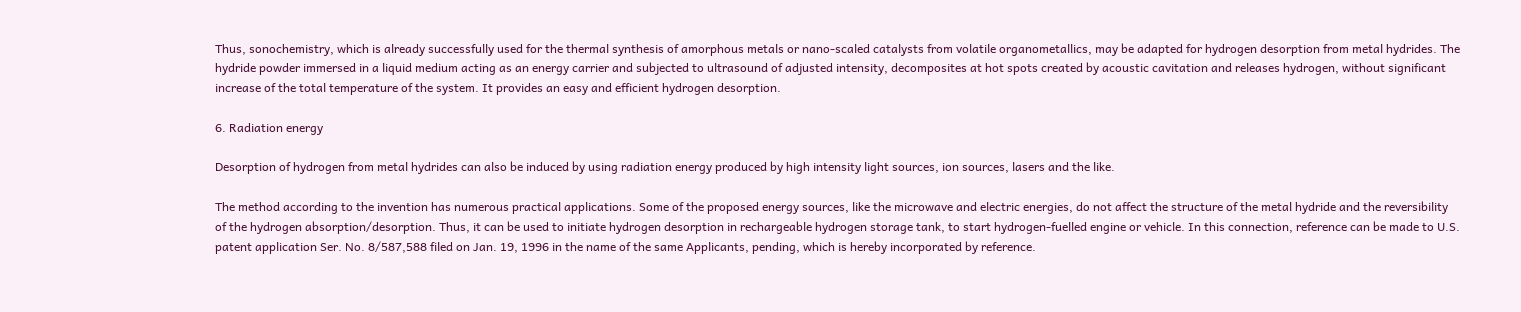Thus, sonochemistry, which is already successfully used for the thermal synthesis of amorphous metals or nano-scaled catalysts from volatile organometallics, may be adapted for hydrogen desorption from metal hydrides. The hydride powder immersed in a liquid medium acting as an energy carrier and subjected to ultrasound of adjusted intensity, decomposites at hot spots created by acoustic cavitation and releases hydrogen, without significant increase of the total temperature of the system. It provides an easy and efficient hydrogen desorption.

6. Radiation energy

Desorption of hydrogen from metal hydrides can also be induced by using radiation energy produced by high intensity light sources, ion sources, lasers and the like.

The method according to the invention has numerous practical applications. Some of the proposed energy sources, like the microwave and electric energies, do not affect the structure of the metal hydride and the reversibility of the hydrogen absorption/desorption. Thus, it can be used to initiate hydrogen desorption in rechargeable hydrogen storage tank, to start hydrogen-fuelled engine or vehicle. In this connection, reference can be made to U.S. patent application Ser. No. 8/587,588 filed on Jan. 19, 1996 in the name of the same Applicants, pending, which is hereby incorporated by reference.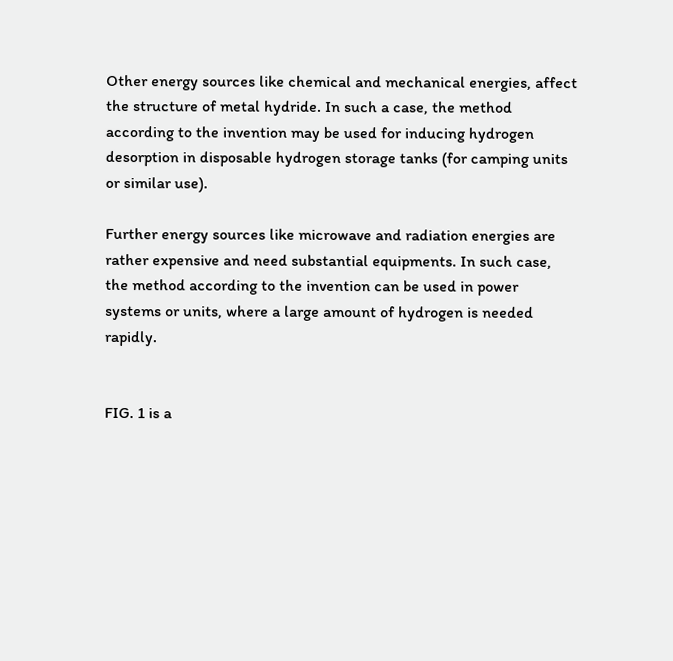Other energy sources like chemical and mechanical energies, affect the structure of metal hydride. In such a case, the method according to the invention may be used for inducing hydrogen desorption in disposable hydrogen storage tanks (for camping units or similar use).

Further energy sources like microwave and radiation energies are rather expensive and need substantial equipments. In such case, the method according to the invention can be used in power systems or units, where a large amount of hydrogen is needed rapidly.


FIG. 1 is a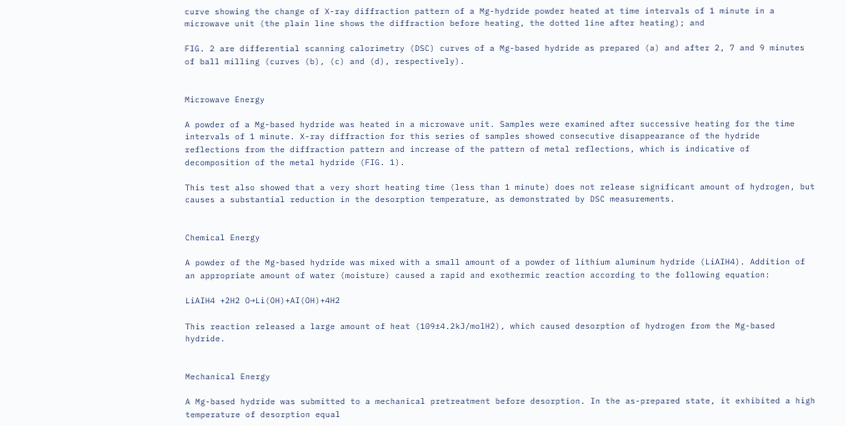curve showing the change of X-ray diffraction pattern of a Mg-hydride powder heated at time intervals of 1 minute in a microwave unit (the plain line shows the diffraction before heating, the dotted line after heating); and

FIG. 2 are differential scanning calorimetry (DSC) curves of a Mg-based hydride as prepared (a) and after 2, 7 and 9 minutes of ball milling (curves (b), (c) and (d), respectively).


Microwave Energy

A powder of a Mg-based hydride was heated in a microwave unit. Samples were examined after successive heating for the time intervals of 1 minute. X-ray diffraction for this series of samples showed consecutive disappearance of the hydride reflections from the diffraction pattern and increase of the pattern of metal reflections, which is indicative of decomposition of the metal hydride (FIG. 1).

This test also showed that a very short heating time (less than 1 minute) does not release significant amount of hydrogen, but causes a substantial reduction in the desorption temperature, as demonstrated by DSC measurements.


Chemical Energy

A powder of the Mg-based hydride was mixed with a small amount of a powder of lithium aluminum hydride (LiAIH4). Addition of an appropriate amount of water (moisture) caused a rapid and exothermic reaction according to the following equation:

LiAIH4 +2H2 O→Li(OH)+AI(OH)+4H2

This reaction released a large amount of heat (109±4.2kJ/molH2), which caused desorption of hydrogen from the Mg-based hydride.


Mechanical Energy

A Mg-based hydride was submitted to a mechanical pretreatment before desorption. In the as-prepared state, it exhibited a high temperature of desorption equal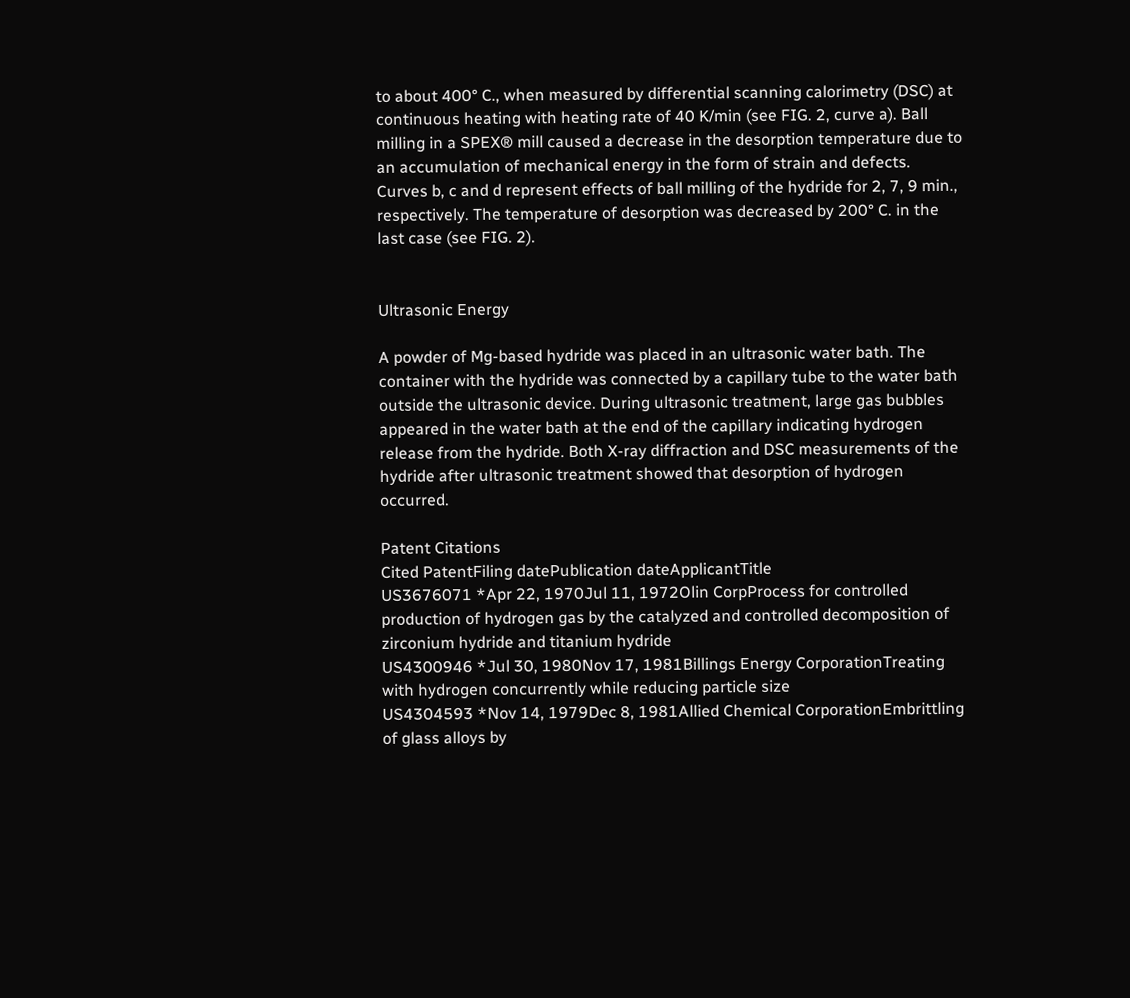to about 400° C., when measured by differential scanning calorimetry (DSC) at continuous heating with heating rate of 40 K/min (see FIG. 2, curve a). Ball milling in a SPEX® mill caused a decrease in the desorption temperature due to an accumulation of mechanical energy in the form of strain and defects. Curves b, c and d represent effects of ball milling of the hydride for 2, 7, 9 min., respectively. The temperature of desorption was decreased by 200° C. in the last case (see FIG. 2).


Ultrasonic Energy

A powder of Mg-based hydride was placed in an ultrasonic water bath. The container with the hydride was connected by a capillary tube to the water bath outside the ultrasonic device. During ultrasonic treatment, large gas bubbles appeared in the water bath at the end of the capillary indicating hydrogen release from the hydride. Both X-ray diffraction and DSC measurements of the hydride after ultrasonic treatment showed that desorption of hydrogen occurred.

Patent Citations
Cited PatentFiling datePublication dateApplicantTitle
US3676071 *Apr 22, 1970Jul 11, 1972Olin CorpProcess for controlled production of hydrogen gas by the catalyzed and controlled decomposition of zirconium hydride and titanium hydride
US4300946 *Jul 30, 1980Nov 17, 1981Billings Energy CorporationTreating with hydrogen concurrently while reducing particle size
US4304593 *Nov 14, 1979Dec 8, 1981Allied Chemical CorporationEmbrittling of glass alloys by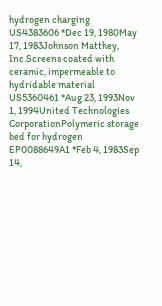hydrogen charging
US4383606 *Dec 19, 1980May 17, 1983Johnson Matthey, Inc.Screens coated with ceramic, impermeable to hydridable material
US5360461 *Aug 23, 1993Nov 1, 1994United Technologies CorporationPolymeric storage bed for hydrogen
EP0088649A1 *Feb 4, 1983Sep 14,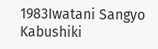1983Iwatani Sangyo Kabushiki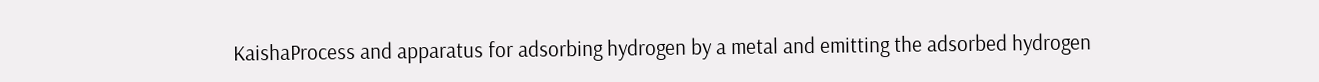KaishaProcess and apparatus for adsorbing hydrogen by a metal and emitting the adsorbed hydrogen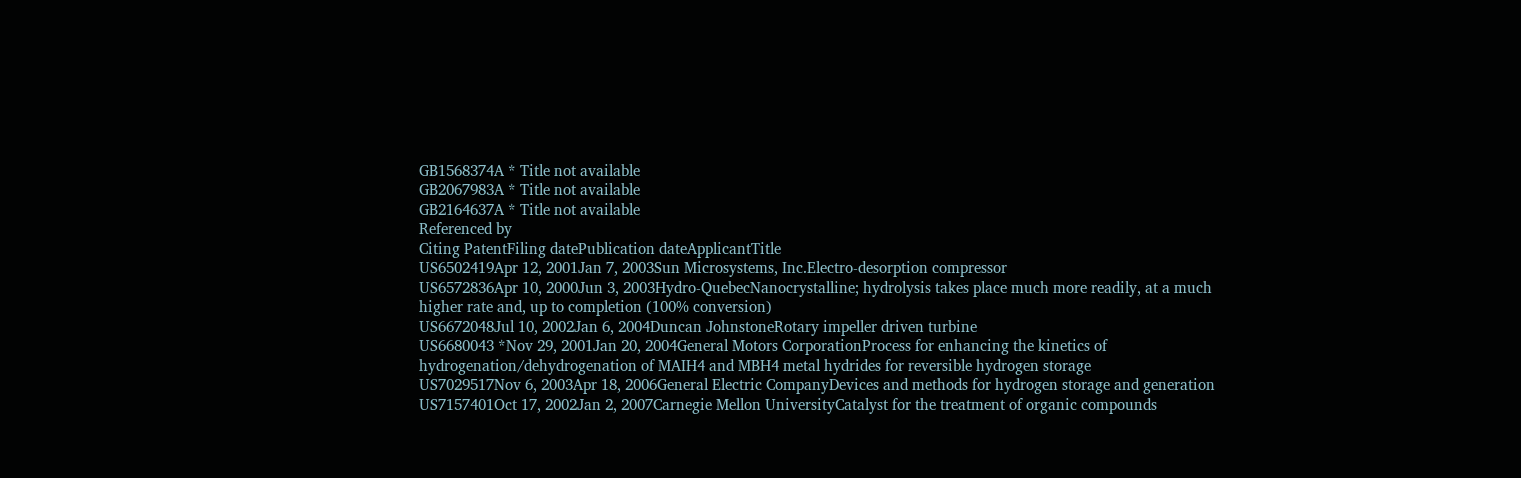GB1568374A * Title not available
GB2067983A * Title not available
GB2164637A * Title not available
Referenced by
Citing PatentFiling datePublication dateApplicantTitle
US6502419Apr 12, 2001Jan 7, 2003Sun Microsystems, Inc.Electro-desorption compressor
US6572836Apr 10, 2000Jun 3, 2003Hydro-QuebecNanocrystalline; hydrolysis takes place much more readily, at a much higher rate and, up to completion (100% conversion)
US6672048Jul 10, 2002Jan 6, 2004Duncan JohnstoneRotary impeller driven turbine
US6680043 *Nov 29, 2001Jan 20, 2004General Motors CorporationProcess for enhancing the kinetics of hydrogenation/dehydrogenation of MAIH4 and MBH4 metal hydrides for reversible hydrogen storage
US7029517Nov 6, 2003Apr 18, 2006General Electric CompanyDevices and methods for hydrogen storage and generation
US7157401Oct 17, 2002Jan 2, 2007Carnegie Mellon UniversityCatalyst for the treatment of organic compounds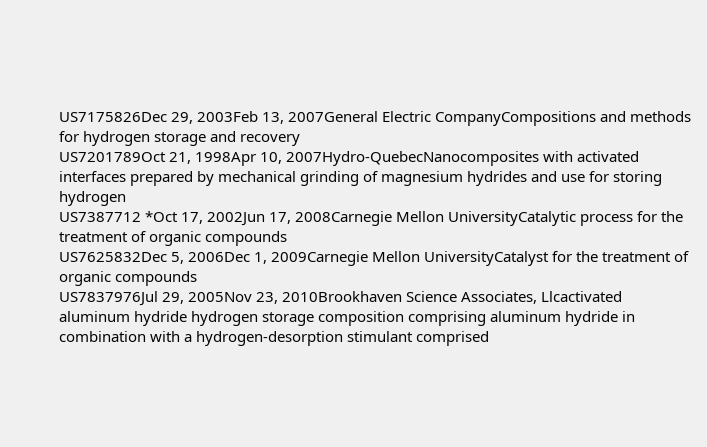US7175826Dec 29, 2003Feb 13, 2007General Electric CompanyCompositions and methods for hydrogen storage and recovery
US7201789Oct 21, 1998Apr 10, 2007Hydro-QuebecNanocomposites with activated interfaces prepared by mechanical grinding of magnesium hydrides and use for storing hydrogen
US7387712 *Oct 17, 2002Jun 17, 2008Carnegie Mellon UniversityCatalytic process for the treatment of organic compounds
US7625832Dec 5, 2006Dec 1, 2009Carnegie Mellon UniversityCatalyst for the treatment of organic compounds
US7837976Jul 29, 2005Nov 23, 2010Brookhaven Science Associates, Llcactivated aluminum hydride hydrogen storage composition comprising aluminum hydride in combination with a hydrogen-desorption stimulant comprised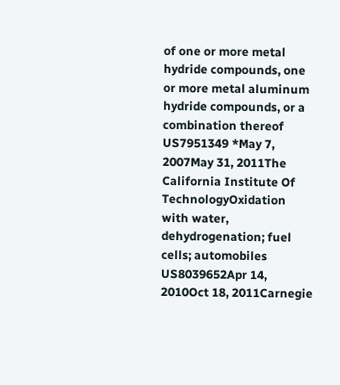of one or more metal hydride compounds, one or more metal aluminum hydride compounds, or a combination thereof
US7951349 *May 7, 2007May 31, 2011The California Institute Of TechnologyOxidation with water, dehydrogenation; fuel cells; automobiles
US8039652Apr 14, 2010Oct 18, 2011Carnegie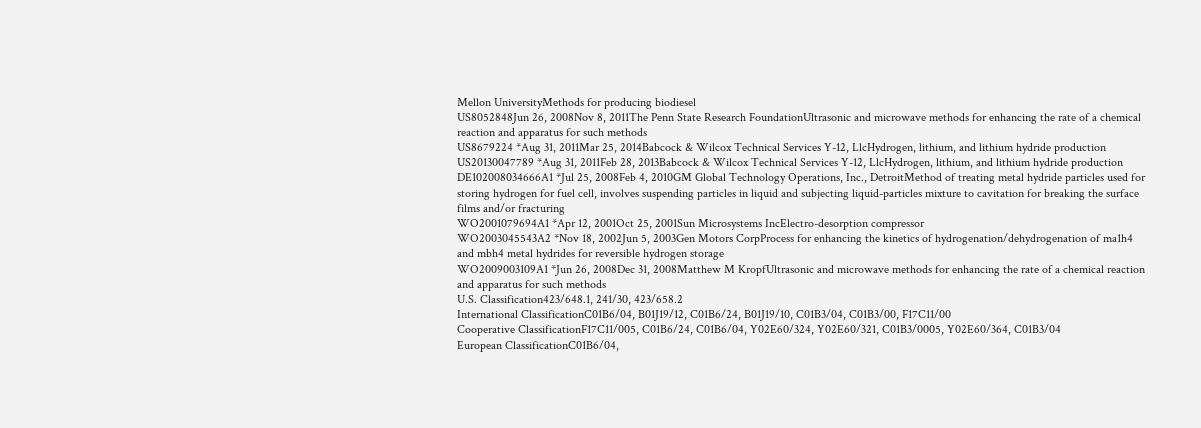Mellon UniversityMethods for producing biodiesel
US8052848Jun 26, 2008Nov 8, 2011The Penn State Research FoundationUltrasonic and microwave methods for enhancing the rate of a chemical reaction and apparatus for such methods
US8679224 *Aug 31, 2011Mar 25, 2014Babcock & Wilcox Technical Services Y-12, LlcHydrogen, lithium, and lithium hydride production
US20130047789 *Aug 31, 2011Feb 28, 2013Babcock & Wilcox Technical Services Y-12, LlcHydrogen, lithium, and lithium hydride production
DE102008034666A1 *Jul 25, 2008Feb 4, 2010GM Global Technology Operations, Inc., DetroitMethod of treating metal hydride particles used for storing hydrogen for fuel cell, involves suspending particles in liquid and subjecting liquid-particles mixture to cavitation for breaking the surface films and/or fracturing
WO2001079694A1 *Apr 12, 2001Oct 25, 2001Sun Microsystems IncElectro-desorption compressor
WO2003045543A2 *Nov 18, 2002Jun 5, 2003Gen Motors CorpProcess for enhancing the kinetics of hydrogenation/dehydrogenation of ma1h4 and mbh4 metal hydrides for reversible hydrogen storage
WO2009003109A1 *Jun 26, 2008Dec 31, 2008Matthew M KropfUltrasonic and microwave methods for enhancing the rate of a chemical reaction and apparatus for such methods
U.S. Classification423/648.1, 241/30, 423/658.2
International ClassificationC01B6/04, B01J19/12, C01B6/24, B01J19/10, C01B3/04, C01B3/00, F17C11/00
Cooperative ClassificationF17C11/005, C01B6/24, C01B6/04, Y02E60/324, Y02E60/321, C01B3/0005, Y02E60/364, C01B3/04
European ClassificationC01B6/04,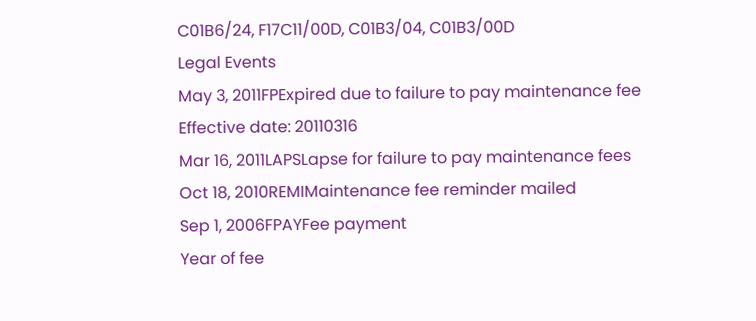C01B6/24, F17C11/00D, C01B3/04, C01B3/00D
Legal Events
May 3, 2011FPExpired due to failure to pay maintenance fee
Effective date: 20110316
Mar 16, 2011LAPSLapse for failure to pay maintenance fees
Oct 18, 2010REMIMaintenance fee reminder mailed
Sep 1, 2006FPAYFee payment
Year of fee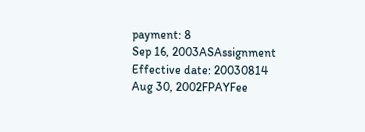payment: 8
Sep 16, 2003ASAssignment
Effective date: 20030814
Aug 30, 2002FPAYFee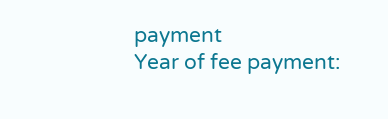payment
Year of fee payment: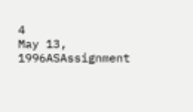4
May 13, 1996ASAssignment